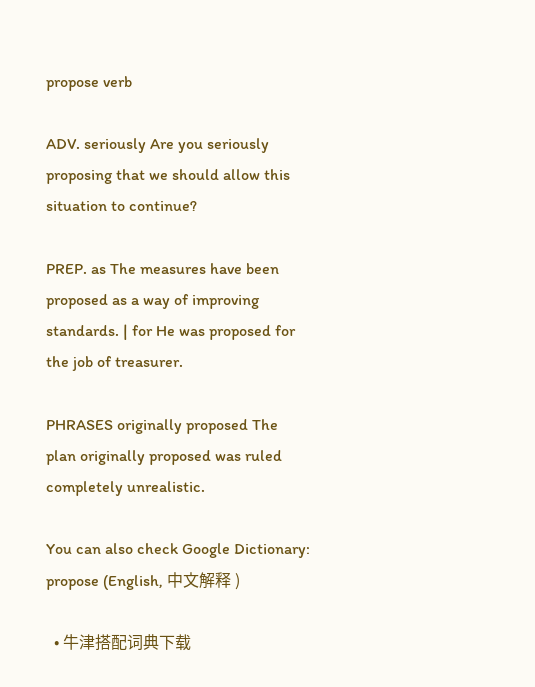propose verb

ADV. seriously Are you seriously proposing that we should allow this situation to continue?

PREP. as The measures have been proposed as a way of improving standards. | for He was proposed for the job of treasurer.

PHRASES originally proposed The plan originally proposed was ruled completely unrealistic.

You can also check Google Dictionary: propose (English, 中文解释 )

  • 牛津搭配词典下载